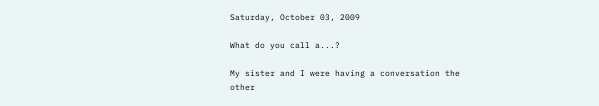Saturday, October 03, 2009

What do you call a...?

My sister and I were having a conversation the other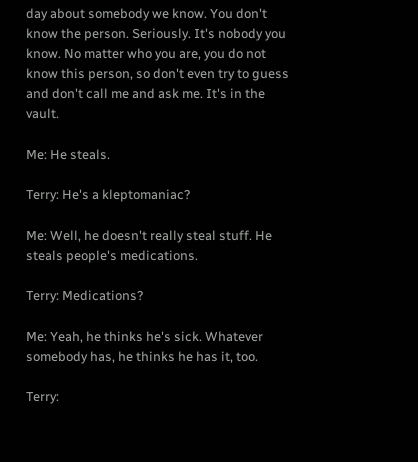day about somebody we know. You don't know the person. Seriously. It's nobody you know. No matter who you are, you do not know this person, so don't even try to guess and don't call me and ask me. It's in the vault.

Me: He steals.

Terry: He's a kleptomaniac?

Me: Well, he doesn't really steal stuff. He steals people's medications.

Terry: Medications?

Me: Yeah, he thinks he's sick. Whatever somebody has, he thinks he has it, too.

Terry: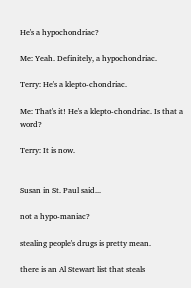He's a hypochondriac?

Me: Yeah. Definitely, a hypochondriac.

Terry: He's a klepto-chondriac.

Me: That's it! He's a klepto-chondriac. Is that a word?

Terry: It is now.


Susan in St. Paul said...

not a hypo-maniac?

stealing people's drugs is pretty mean.

there is an Al Stewart list that steals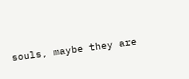souls, maybe they are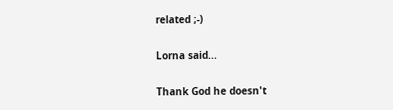related ;-)

Lorna said...

Thank God he doesn't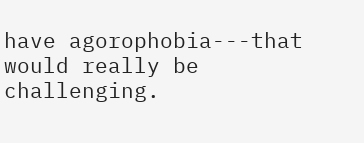have agorophobia---that would really be challenging.